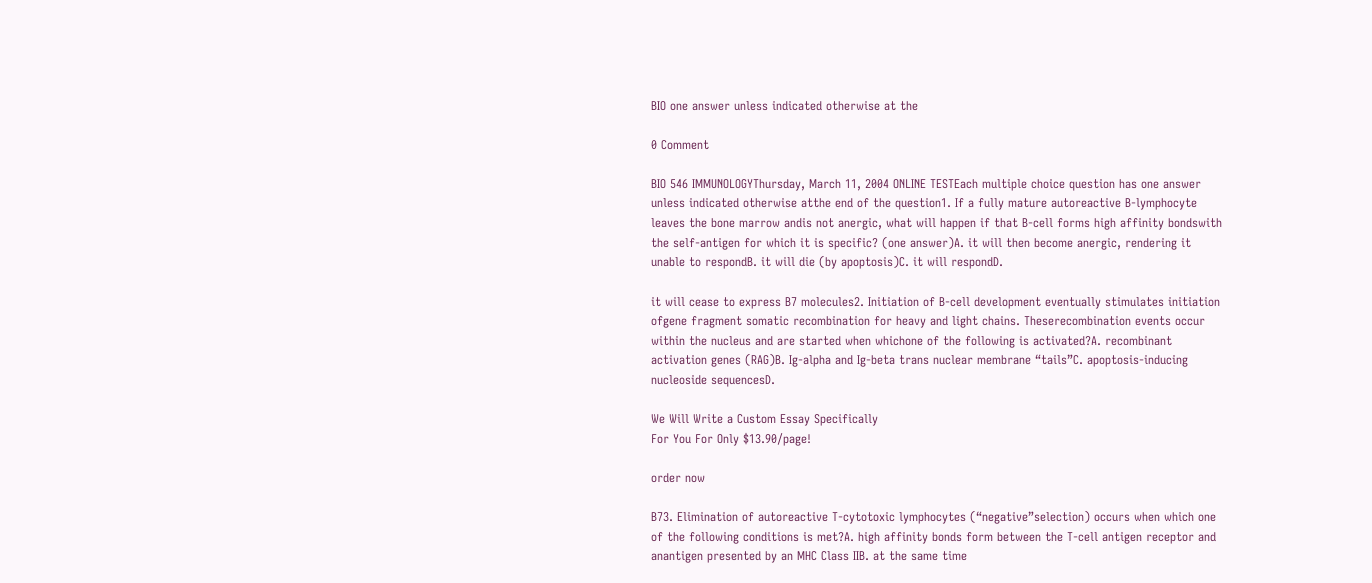BIO one answer unless indicated otherwise at the

0 Comment

BIO 546 IMMUNOLOGYThursday, March 11, 2004 ONLINE TESTEach multiple choice question has one answer unless indicated otherwise atthe end of the question1. If a fully mature autoreactive B-lymphocyte leaves the bone marrow andis not anergic, what will happen if that B-cell forms high affinity bondswith the self-antigen for which it is specific? (one answer)A. it will then become anergic, rendering it unable to respondB. it will die (by apoptosis)C. it will respondD.

it will cease to express B7 molecules2. Initiation of B-cell development eventually stimulates initiation ofgene fragment somatic recombination for heavy and light chains. Theserecombination events occur within the nucleus and are started when whichone of the following is activated?A. recombinant activation genes (RAG)B. Ig-alpha and Ig-beta trans nuclear membrane “tails”C. apoptosis-inducing nucleoside sequencesD.

We Will Write a Custom Essay Specifically
For You For Only $13.90/page!

order now

B73. Elimination of autoreactive T-cytotoxic lymphocytes (“negative”selection) occurs when which one of the following conditions is met?A. high affinity bonds form between the T-cell antigen receptor and anantigen presented by an MHC Class IIB. at the same time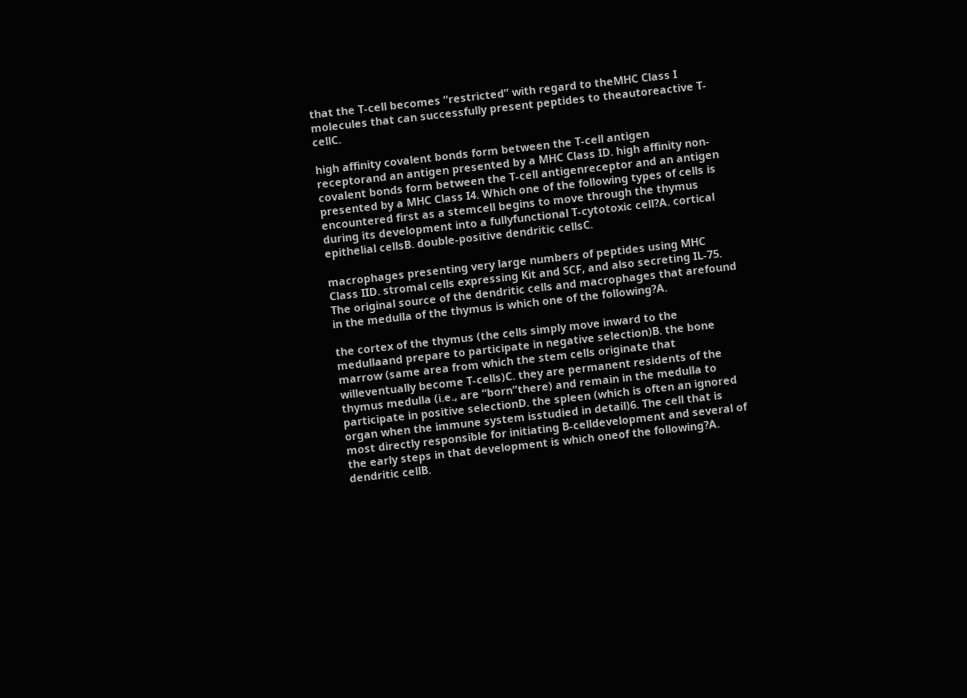that the T-cell becomes “restricted” with regard to theMHC Class I molecules that can successfully present peptides to theautoreactive T-cellC.

high affinity covalent bonds form between the T-cell antigen receptorand an antigen presented by a MHC Class ID. high affinity non-covalent bonds form between the T-cell antigenreceptor and an antigen presented by a MHC Class I4. Which one of the following types of cells is encountered first as a stemcell begins to move through the thymus during its development into a fullyfunctional T-cytotoxic cell?A. cortical epithelial cellsB. double-positive dendritic cellsC.

macrophages presenting very large numbers of peptides using MHC Class IID. stromal cells expressing Kit and SCF, and also secreting IL-75. The original source of the dendritic cells and macrophages that arefound in the medulla of the thymus is which one of the following?A.

the cortex of the thymus (the cells simply move inward to the medullaand prepare to participate in negative selection)B. the bone marrow (same area from which the stem cells originate that willeventually become T-cells)C. they are permanent residents of the thymus medulla (i.e., are “born”there) and remain in the medulla to participate in positive selectionD. the spleen (which is often an ignored organ when the immune system isstudied in detail)6. The cell that is most directly responsible for initiating B-celldevelopment and several of the early steps in that development is which oneof the following?A. dendritic cellB.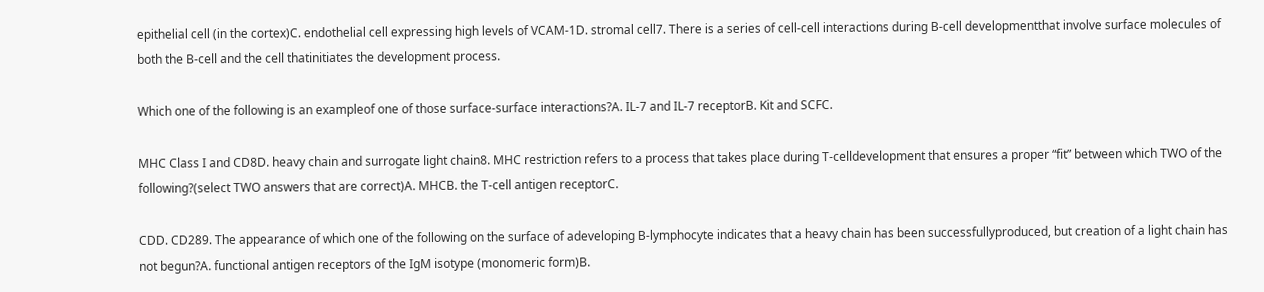epithelial cell (in the cortex)C. endothelial cell expressing high levels of VCAM-1D. stromal cell7. There is a series of cell-cell interactions during B-cell developmentthat involve surface molecules of both the B-cell and the cell thatinitiates the development process.

Which one of the following is an exampleof one of those surface-surface interactions?A. IL-7 and IL-7 receptorB. Kit and SCFC.

MHC Class I and CD8D. heavy chain and surrogate light chain8. MHC restriction refers to a process that takes place during T-celldevelopment that ensures a proper “fit” between which TWO of the following?(select TWO answers that are correct)A. MHCB. the T-cell antigen receptorC.

CDD. CD289. The appearance of which one of the following on the surface of adeveloping B-lymphocyte indicates that a heavy chain has been successfullyproduced, but creation of a light chain has not begun?A. functional antigen receptors of the IgM isotype (monomeric form)B.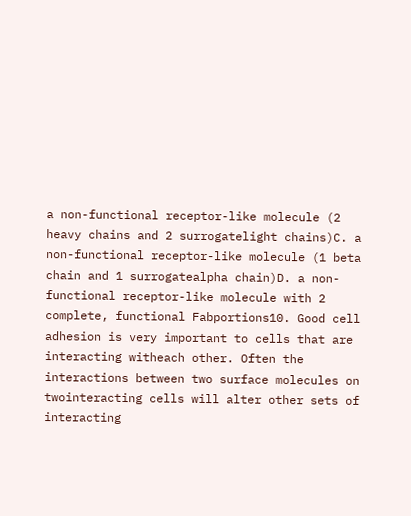a non-functional receptor-like molecule (2 heavy chains and 2 surrogatelight chains)C. a non-functional receptor-like molecule (1 beta chain and 1 surrogatealpha chain)D. a non-functional receptor-like molecule with 2 complete, functional Fabportions10. Good cell adhesion is very important to cells that are interacting witheach other. Often the interactions between two surface molecules on twointeracting cells will alter other sets of interacting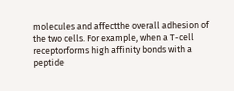molecules and affectthe overall adhesion of the two cells. For example, when a T-cell receptorforms high affinity bonds with a peptide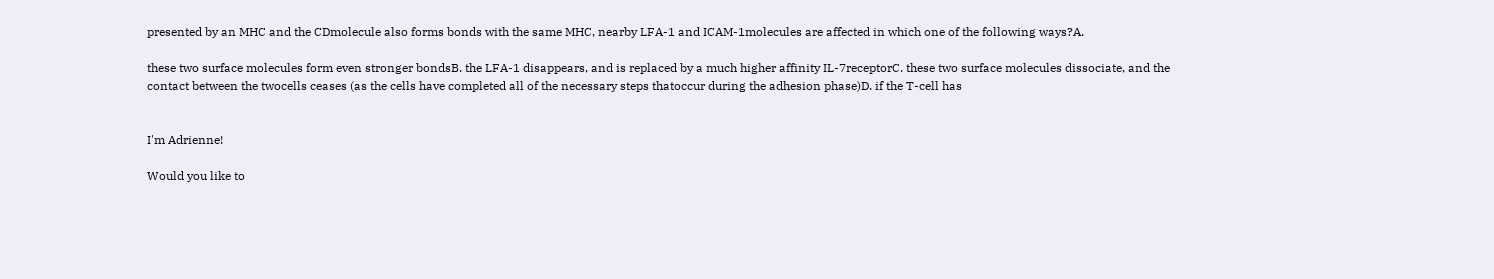presented by an MHC and the CDmolecule also forms bonds with the same MHC, nearby LFA-1 and ICAM-1molecules are affected in which one of the following ways?A.

these two surface molecules form even stronger bondsB. the LFA-1 disappears, and is replaced by a much higher affinity IL-7receptorC. these two surface molecules dissociate, and the contact between the twocells ceases (as the cells have completed all of the necessary steps thatoccur during the adhesion phase)D. if the T-cell has


I'm Adrienne!

Would you like to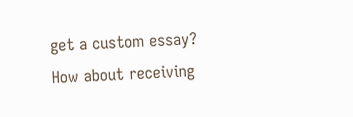get a custom essay? How about receiving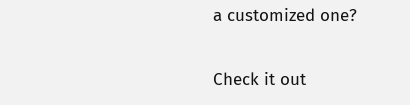a customized one?

Check it out